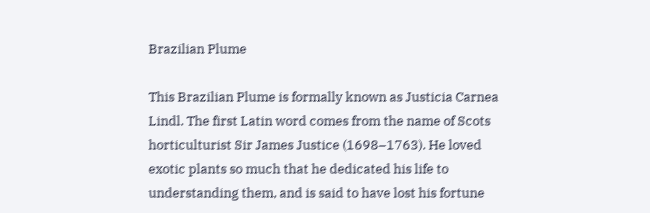Brazilian Plume

This Brazilian Plume is formally known as Justicia Carnea Lindl. The first Latin word comes from the name of Scots horticulturist Sir James Justice (1698–1763). He loved exotic plants so much that he dedicated his life to understanding them, and is said to have lost his fortune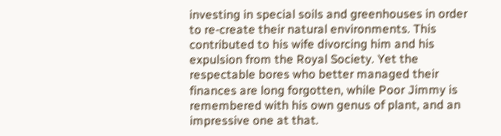investing in special soils and greenhouses in order to re-create their natural environments. This contributed to his wife divorcing him and his expulsion from the Royal Society. Yet the respectable bores who better managed their finances are long forgotten, while Poor Jimmy is remembered with his own genus of plant, and an impressive one at that.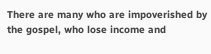There are many who are impoverished by the gospel, who lose income and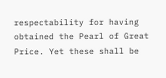respectability for having obtained the Pearl of Great Price. Yet these shall be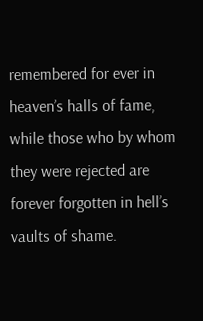remembered for ever in heaven’s halls of fame, while those who by whom they were rejected are forever forgotten in hell’s vaults of shame.